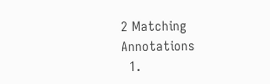2 Matching Annotations
  1.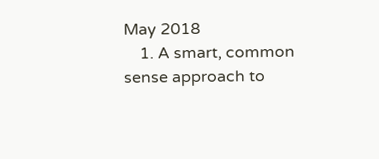May 2018
    1. A smart, common sense approach to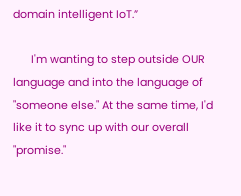domain intelligent IoT.”

      I'm wanting to step outside OUR language and into the language of "someone else." At the same time, I'd like it to sync up with our overall "promise."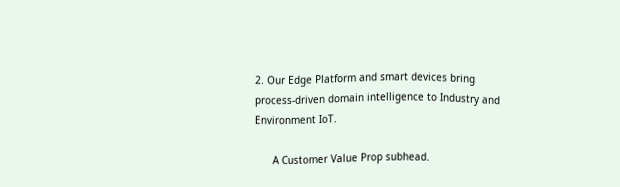2. Our Edge Platform and smart devices bring process-driven domain intelligence to Industry and Environment IoT.

      A Customer Value Prop subhead.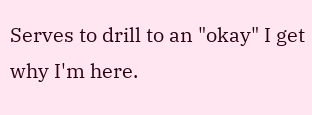Serves to drill to an "okay" I get why I'm here.